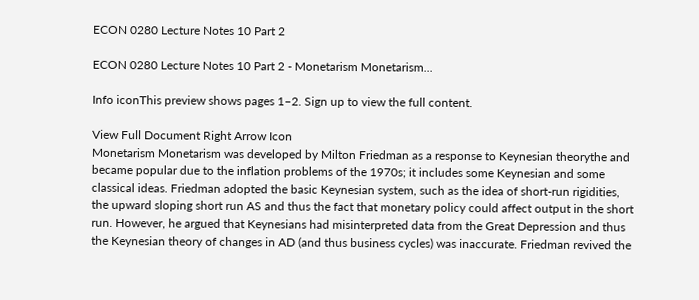ECON 0280 Lecture Notes 10 Part 2

ECON 0280 Lecture Notes 10 Part 2 - Monetarism Monetarism...

Info iconThis preview shows pages 1–2. Sign up to view the full content.

View Full Document Right Arrow Icon
Monetarism Monetarism was developed by Milton Friedman as a response to Keynesian theorythe and became popular due to the inflation problems of the 1970s; it includes some Keynesian and some classical ideas. Friedman adopted the basic Keynesian system, such as the idea of short-run rigidities, the upward sloping short run AS and thus the fact that monetary policy could affect output in the short run. However, he argued that Keynesians had misinterpreted data from the Great Depression and thus the Keynesian theory of changes in AD (and thus business cycles) was inaccurate. Friedman revived the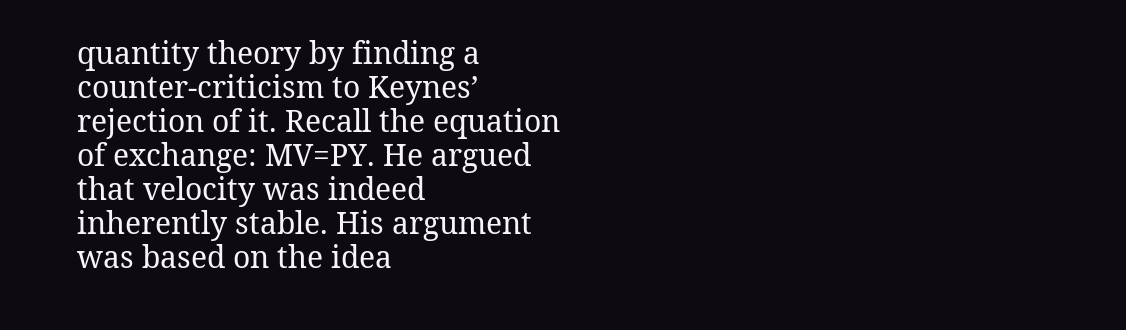quantity theory by finding a counter-criticism to Keynes’ rejection of it. Recall the equation of exchange: MV=PY. He argued that velocity was indeed inherently stable. His argument was based on the idea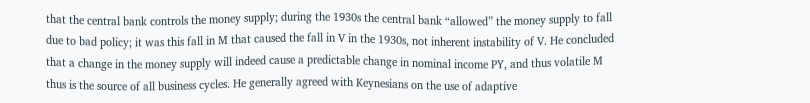that the central bank controls the money supply; during the 1930s the central bank “allowed” the money supply to fall due to bad policy; it was this fall in M that caused the fall in V in the 1930s, not inherent instability of V. He concluded that a change in the money supply will indeed cause a predictable change in nominal income PY, and thus volatile M thus is the source of all business cycles. He generally agreed with Keynesians on the use of adaptive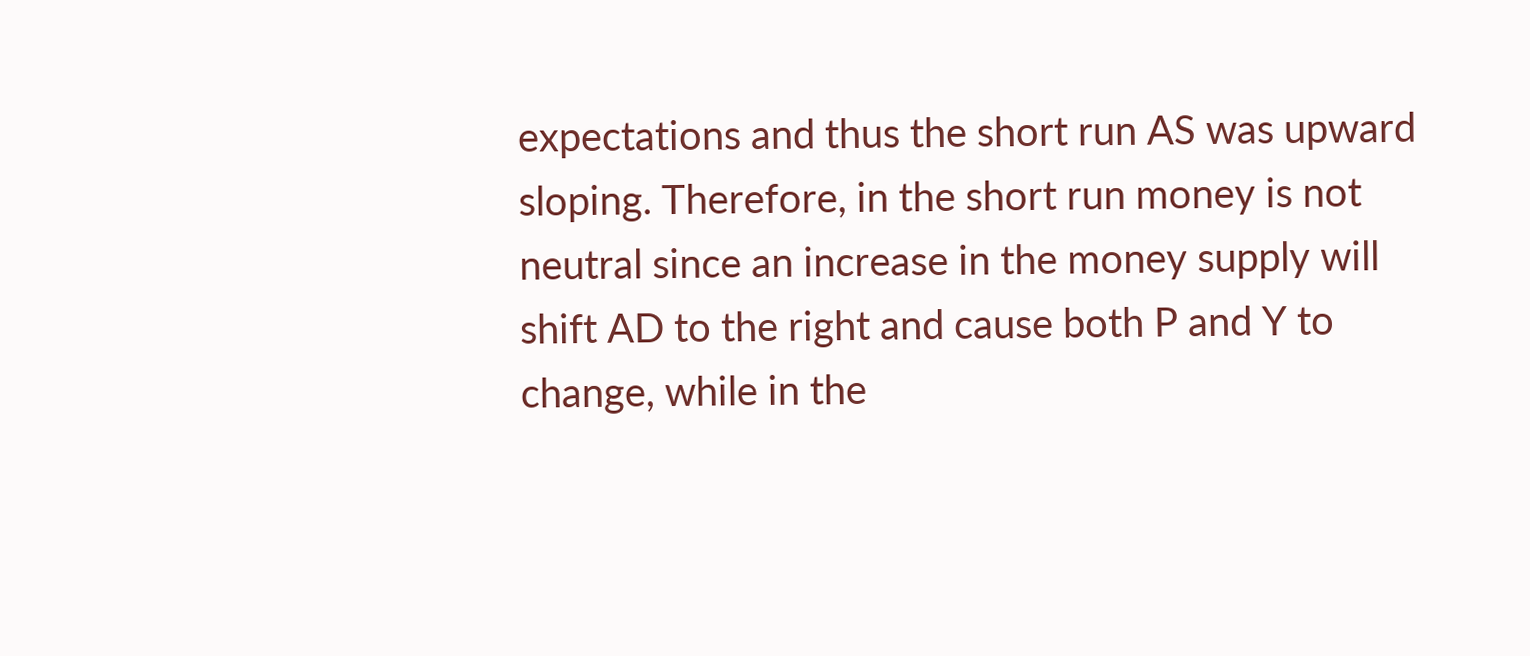expectations and thus the short run AS was upward sloping. Therefore, in the short run money is not neutral since an increase in the money supply will shift AD to the right and cause both P and Y to change, while in the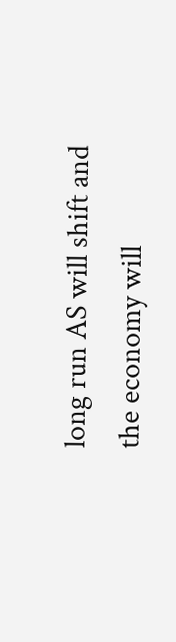long run AS will shift and the economy will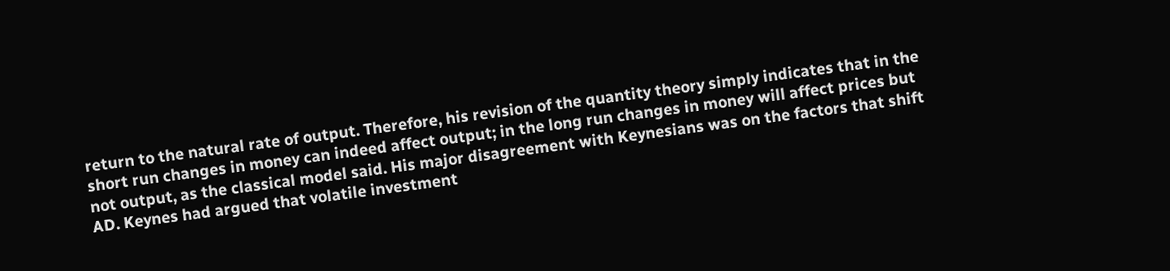return to the natural rate of output. Therefore, his revision of the quantity theory simply indicates that in the short run changes in money can indeed affect output; in the long run changes in money will affect prices but not output, as the classical model said. His major disagreement with Keynesians was on the factors that shift AD. Keynes had argued that volatile investment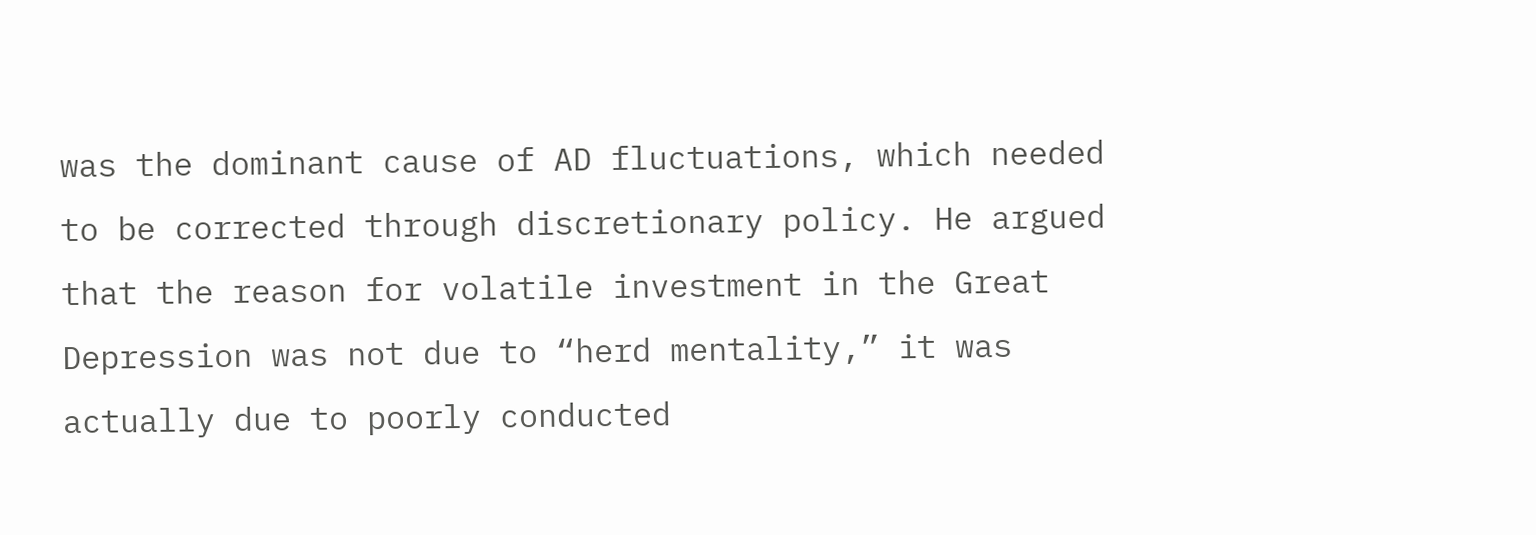was the dominant cause of AD fluctuations, which needed to be corrected through discretionary policy. He argued that the reason for volatile investment in the Great Depression was not due to “herd mentality,” it was actually due to poorly conducted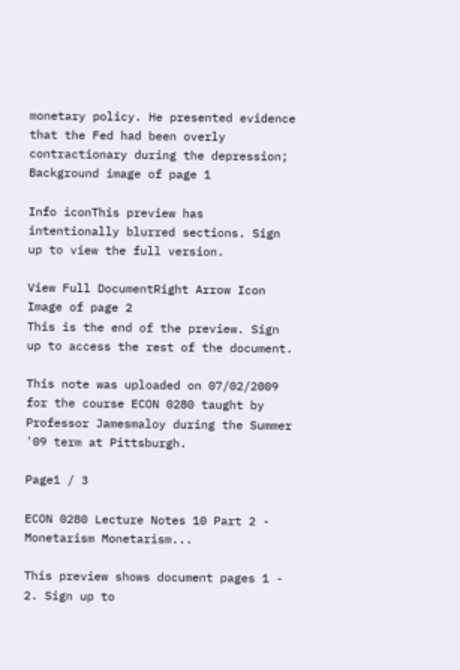monetary policy. He presented evidence that the Fed had been overly contractionary during the depression;
Background image of page 1

Info iconThis preview has intentionally blurred sections. Sign up to view the full version.

View Full DocumentRight Arrow Icon
Image of page 2
This is the end of the preview. Sign up to access the rest of the document.

This note was uploaded on 07/02/2009 for the course ECON 0280 taught by Professor Jamesmaloy during the Summer '09 term at Pittsburgh.

Page1 / 3

ECON 0280 Lecture Notes 10 Part 2 - Monetarism Monetarism...

This preview shows document pages 1 - 2. Sign up to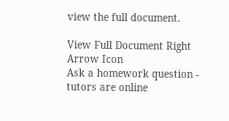view the full document.

View Full Document Right Arrow Icon
Ask a homework question - tutors are online